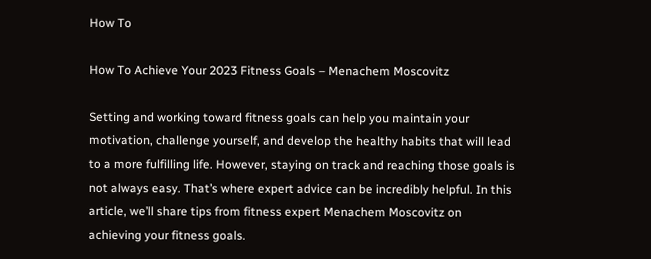How To

How To Achieve Your 2023 Fitness Goals – Menachem Moscovitz

Setting and working toward fitness goals can help you maintain your motivation, challenge yourself, and develop the healthy habits that will lead to a more fulfilling life. However, staying on track and reaching those goals is not always easy. That’s where expert advice can be incredibly helpful. In this article, we’ll share tips from fitness expert Menachem Moscovitz on achieving your fitness goals.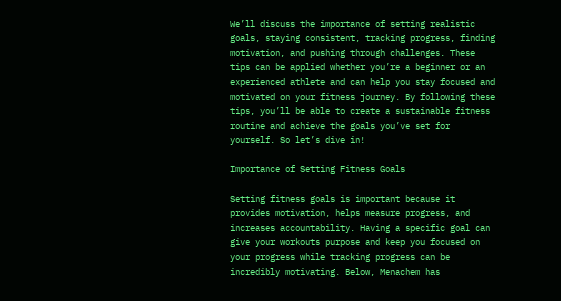We’ll discuss the importance of setting realistic goals, staying consistent, tracking progress, finding motivation, and pushing through challenges. These tips can be applied whether you’re a beginner or an experienced athlete and can help you stay focused and motivated on your fitness journey. By following these tips, you’ll be able to create a sustainable fitness routine and achieve the goals you’ve set for yourself. So let’s dive in!

Importance of Setting Fitness Goals

Setting fitness goals is important because it provides motivation, helps measure progress, and increases accountability. Having a specific goal can give your workouts purpose and keep you focused on your progress while tracking progress can be incredibly motivating. Below, Menachem has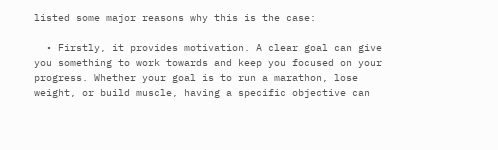listed some major reasons why this is the case:

  • Firstly, it provides motivation. A clear goal can give you something to work towards and keep you focused on your progress. Whether your goal is to run a marathon, lose weight, or build muscle, having a specific objective can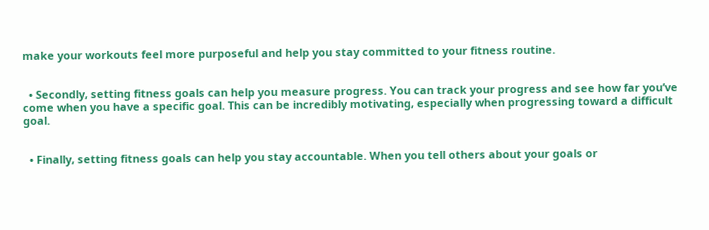make your workouts feel more purposeful and help you stay committed to your fitness routine.


  • Secondly, setting fitness goals can help you measure progress. You can track your progress and see how far you’ve come when you have a specific goal. This can be incredibly motivating, especially when progressing toward a difficult goal.


  • Finally, setting fitness goals can help you stay accountable. When you tell others about your goals or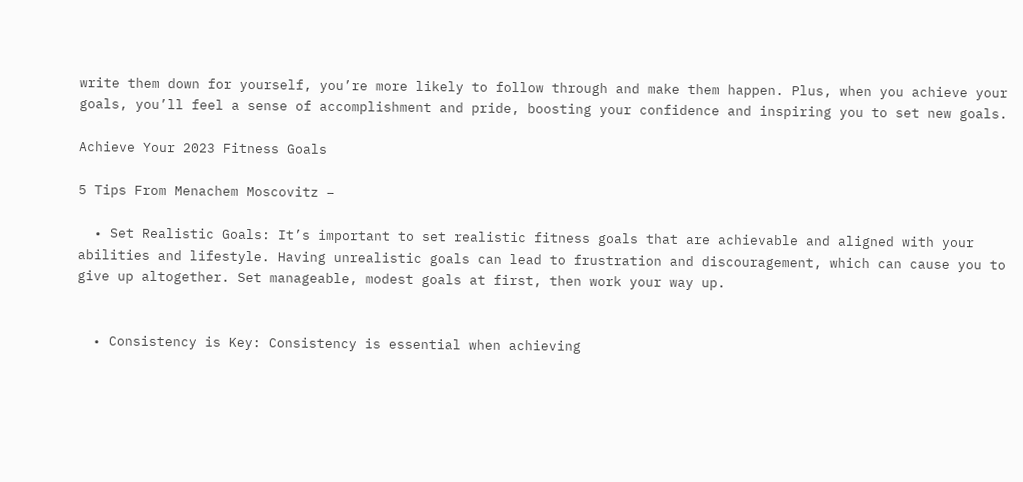write them down for yourself, you’re more likely to follow through and make them happen. Plus, when you achieve your goals, you’ll feel a sense of accomplishment and pride, boosting your confidence and inspiring you to set new goals.

Achieve Your 2023 Fitness Goals

5 Tips From Menachem Moscovitz –

  • Set Realistic Goals: It’s important to set realistic fitness goals that are achievable and aligned with your abilities and lifestyle. Having unrealistic goals can lead to frustration and discouragement, which can cause you to give up altogether. Set manageable, modest goals at first, then work your way up.


  • Consistency is Key: Consistency is essential when achieving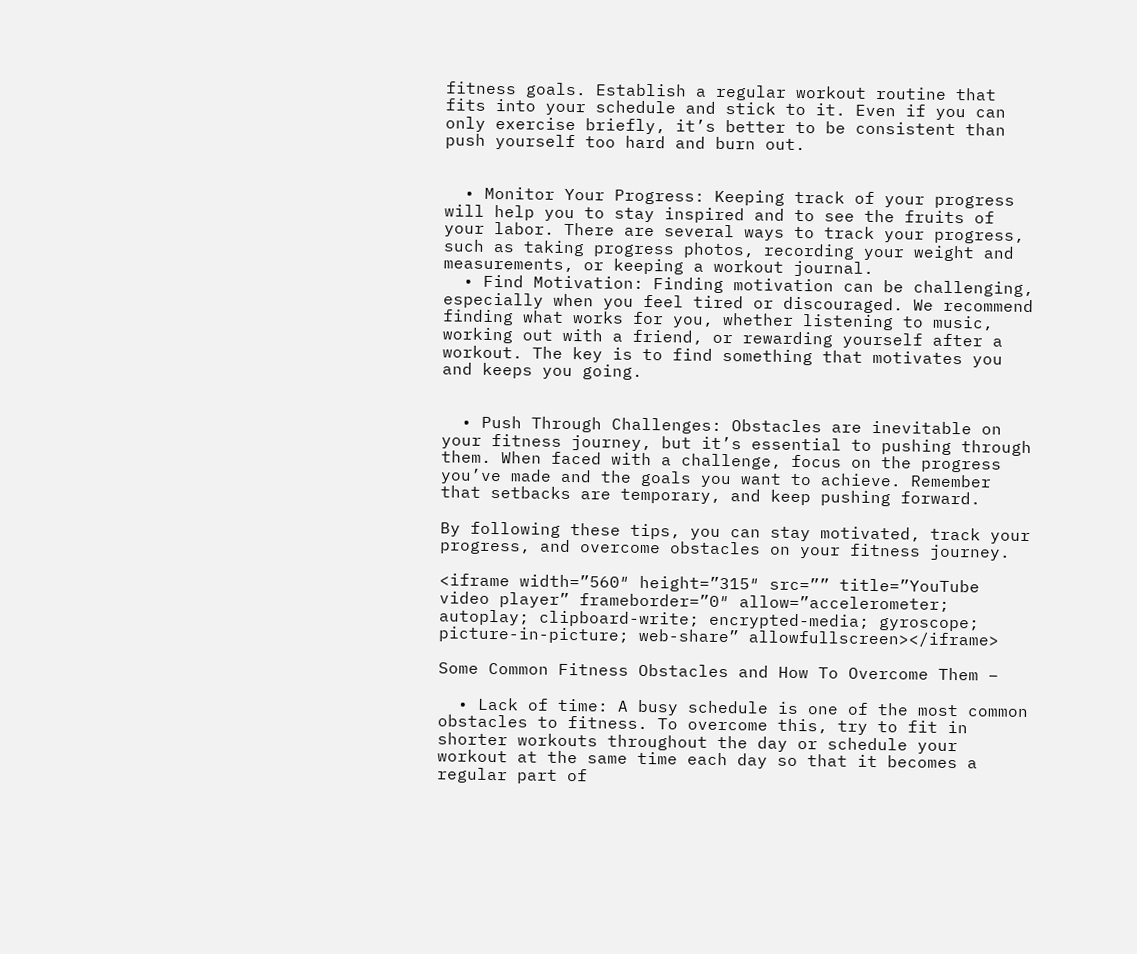fitness goals. Establish a regular workout routine that fits into your schedule and stick to it. Even if you can only exercise briefly, it’s better to be consistent than push yourself too hard and burn out.


  • Monitor Your Progress: Keeping track of your progress will help you to stay inspired and to see the fruits of your labor. There are several ways to track your progress, such as taking progress photos, recording your weight and measurements, or keeping a workout journal.
  • Find Motivation: Finding motivation can be challenging, especially when you feel tired or discouraged. We recommend finding what works for you, whether listening to music, working out with a friend, or rewarding yourself after a workout. The key is to find something that motivates you and keeps you going.


  • Push Through Challenges: Obstacles are inevitable on your fitness journey, but it’s essential to pushing through them. When faced with a challenge, focus on the progress you’ve made and the goals you want to achieve. Remember that setbacks are temporary, and keep pushing forward.

By following these tips, you can stay motivated, track your progress, and overcome obstacles on your fitness journey.

<iframe width=”560″ height=”315″ src=”” title=”YouTube video player” frameborder=”0″ allow=”accelerometer; autoplay; clipboard-write; encrypted-media; gyroscope; picture-in-picture; web-share” allowfullscreen></iframe>

Some Common Fitness Obstacles and How To Overcome Them –

  • Lack of time: A busy schedule is one of the most common obstacles to fitness. To overcome this, try to fit in shorter workouts throughout the day or schedule your workout at the same time each day so that it becomes a regular part of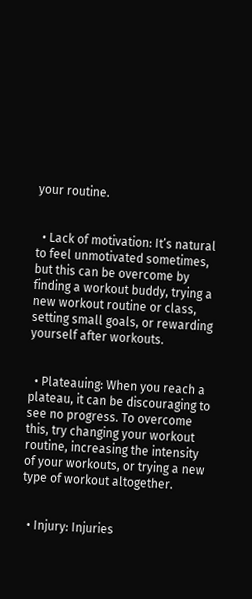your routine.


  • Lack of motivation: It’s natural to feel unmotivated sometimes, but this can be overcome by finding a workout buddy, trying a new workout routine or class, setting small goals, or rewarding yourself after workouts.


  • Plateauing: When you reach a plateau, it can be discouraging to see no progress. To overcome this, try changing your workout routine, increasing the intensity of your workouts, or trying a new type of workout altogether.


  • Injury: Injuries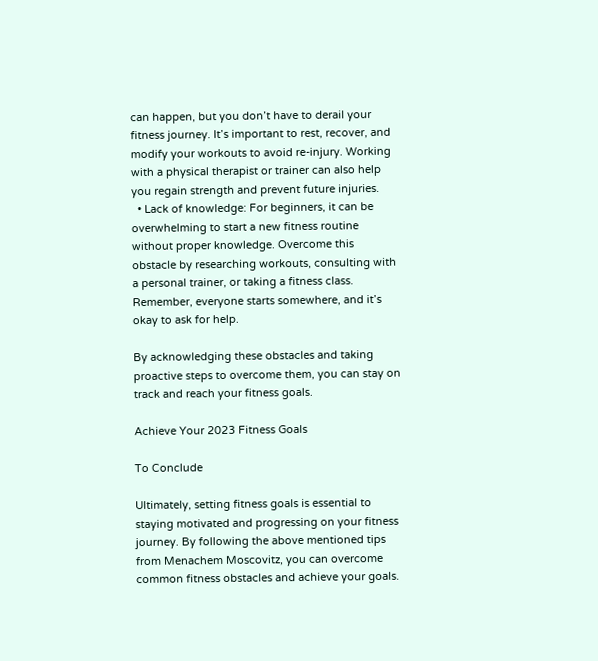can happen, but you don’t have to derail your fitness journey. It’s important to rest, recover, and modify your workouts to avoid re-injury. Working with a physical therapist or trainer can also help you regain strength and prevent future injuries.
  • Lack of knowledge: For beginners, it can be overwhelming to start a new fitness routine without proper knowledge. Overcome this obstacle by researching workouts, consulting with a personal trainer, or taking a fitness class. Remember, everyone starts somewhere, and it’s okay to ask for help.

By acknowledging these obstacles and taking proactive steps to overcome them, you can stay on track and reach your fitness goals.

Achieve Your 2023 Fitness Goals

To Conclude

Ultimately, setting fitness goals is essential to staying motivated and progressing on your fitness journey. By following the above mentioned tips from Menachem Moscovitz, you can overcome common fitness obstacles and achieve your goals.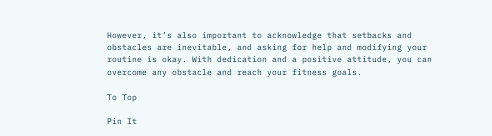However, it’s also important to acknowledge that setbacks and obstacles are inevitable, and asking for help and modifying your routine is okay. With dedication and a positive attitude, you can overcome any obstacle and reach your fitness goals.

To Top

Pin It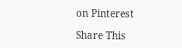on Pinterest

Share This